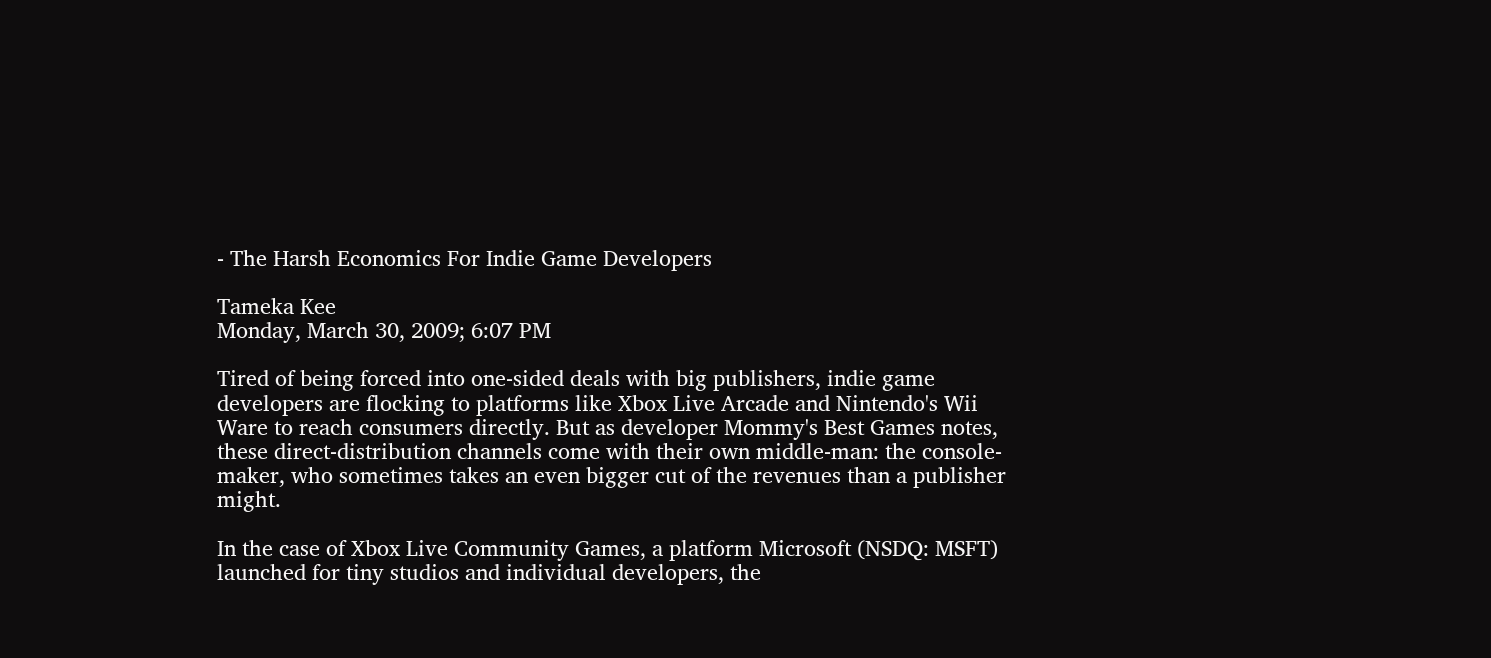- The Harsh Economics For Indie Game Developers

Tameka Kee
Monday, March 30, 2009; 6:07 PM

Tired of being forced into one-sided deals with big publishers, indie game developers are flocking to platforms like Xbox Live Arcade and Nintendo's Wii Ware to reach consumers directly. But as developer Mommy's Best Games notes, these direct-distribution channels come with their own middle-man: the console-maker, who sometimes takes an even bigger cut of the revenues than a publisher might.

In the case of Xbox Live Community Games, a platform Microsoft (NSDQ: MSFT) launched for tiny studios and individual developers, the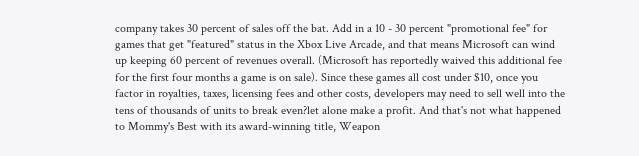company takes 30 percent of sales off the bat. Add in a 10 - 30 percent "promotional fee" for games that get "featured" status in the Xbox Live Arcade, and that means Microsoft can wind up keeping 60 percent of revenues overall. (Microsoft has reportedly waived this additional fee for the first four months a game is on sale). Since these games all cost under $10, once you factor in royalties, taxes, licensing fees and other costs, developers may need to sell well into the tens of thousands of units to break even?let alone make a profit. And that's not what happened to Mommy's Best with its award-winning title, Weapon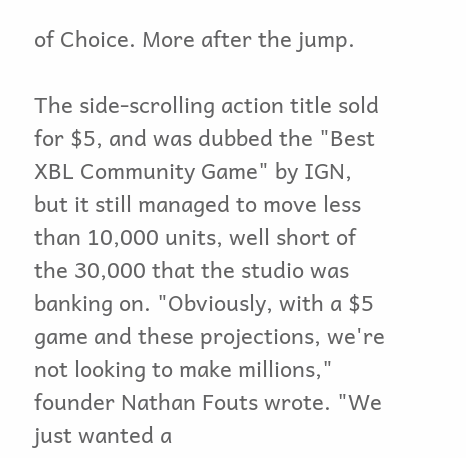of Choice. More after the jump.

The side-scrolling action title sold for $5, and was dubbed the "Best XBL Community Game" by IGN, but it still managed to move less than 10,000 units, well short of the 30,000 that the studio was banking on. "Obviously, with a $5 game and these projections, we're not looking to make millions," founder Nathan Fouts wrote. "We just wanted a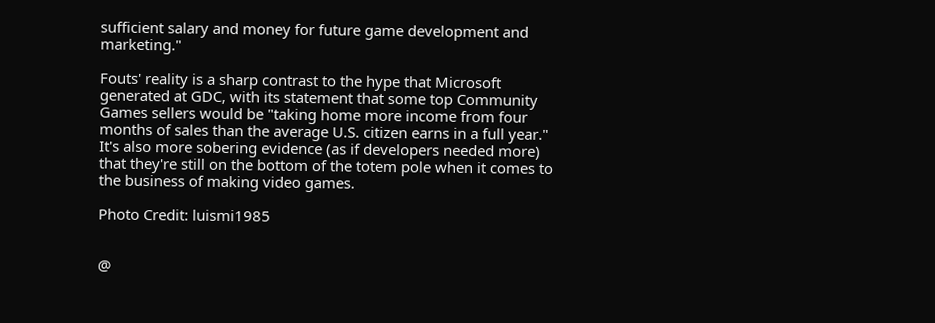sufficient salary and money for future game development and marketing."

Fouts' reality is a sharp contrast to the hype that Microsoft generated at GDC, with its statement that some top Community Games sellers would be "taking home more income from four months of sales than the average U.S. citizen earns in a full year." It's also more sobering evidence (as if developers needed more) that they're still on the bottom of the totem pole when it comes to the business of making video games.

Photo Credit: luismi1985


@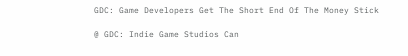GDC: Game Developers Get The Short End Of The Money Stick

@ GDC: Indie Game Studios Can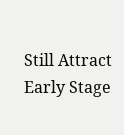Still Attract Early Stage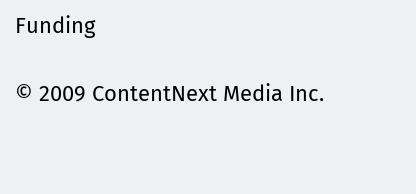Funding

© 2009 ContentNext Media Inc.